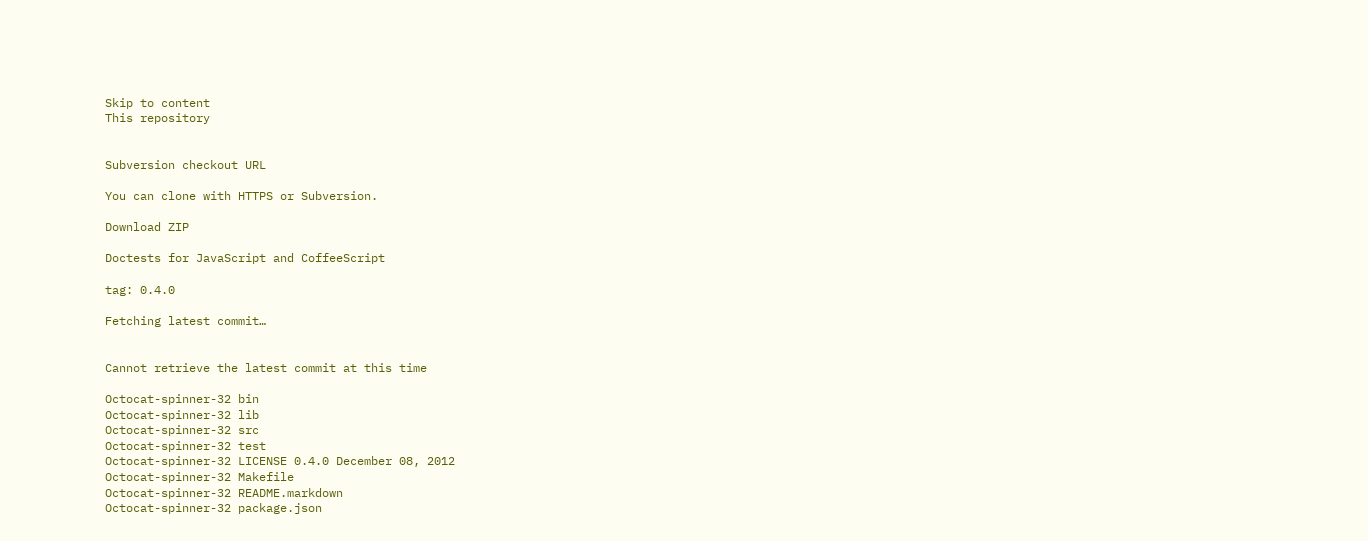Skip to content
This repository


Subversion checkout URL

You can clone with HTTPS or Subversion.

Download ZIP

Doctests for JavaScript and CoffeeScript

tag: 0.4.0

Fetching latest commit…


Cannot retrieve the latest commit at this time

Octocat-spinner-32 bin
Octocat-spinner-32 lib
Octocat-spinner-32 src
Octocat-spinner-32 test
Octocat-spinner-32 LICENSE 0.4.0 December 08, 2012
Octocat-spinner-32 Makefile
Octocat-spinner-32 README.markdown
Octocat-spinner-32 package.json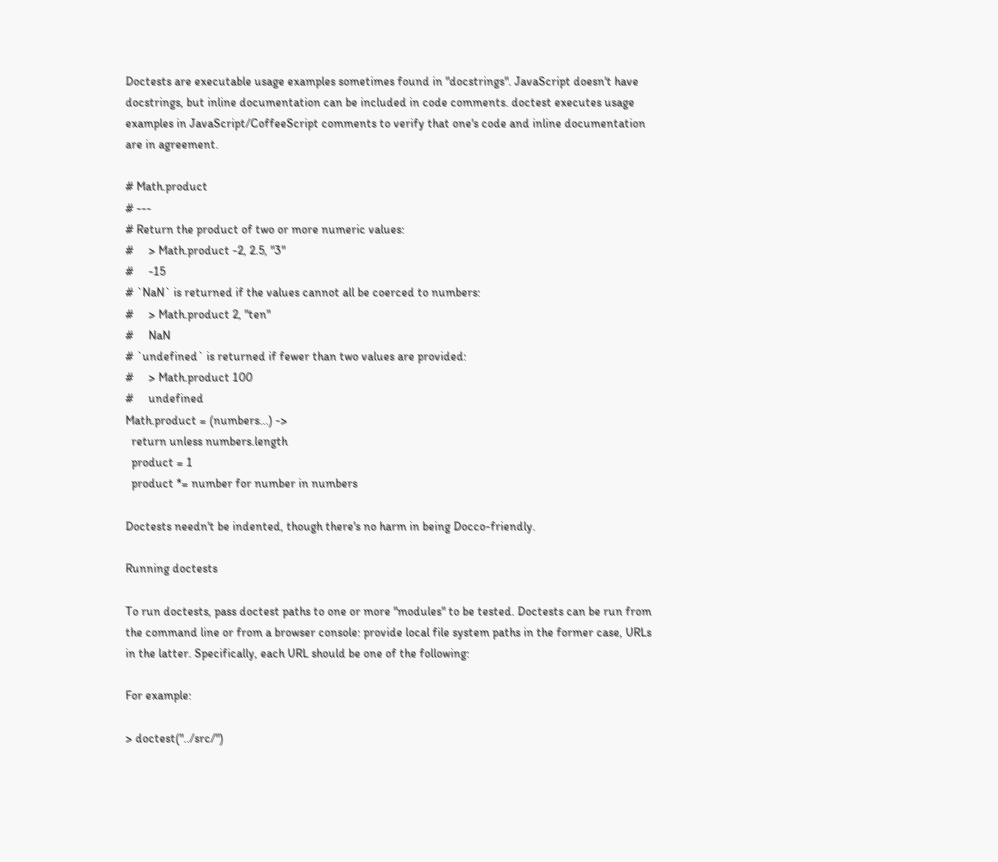Doctests are executable usage examples sometimes found in "docstrings". JavaScript doesn't have docstrings, but inline documentation can be included in code comments. doctest executes usage examples in JavaScript/CoffeeScript comments to verify that one's code and inline documentation are in agreement.

# Math.product
# ---
# Return the product of two or more numeric values:
#     > Math.product -2, 2.5, "3"
#     -15
# `NaN` is returned if the values cannot all be coerced to numbers:
#     > Math.product 2, "ten"
#     NaN
# `undefined` is returned if fewer than two values are provided:
#     > Math.product 100
#     undefined
Math.product = (numbers...) ->
  return unless numbers.length
  product = 1
  product *= number for number in numbers

Doctests needn't be indented, though there's no harm in being Docco-friendly.

Running doctests

To run doctests, pass doctest paths to one or more "modules" to be tested. Doctests can be run from the command line or from a browser console: provide local file system paths in the former case, URLs in the latter. Specifically, each URL should be one of the following:

For example:

> doctest("../src/")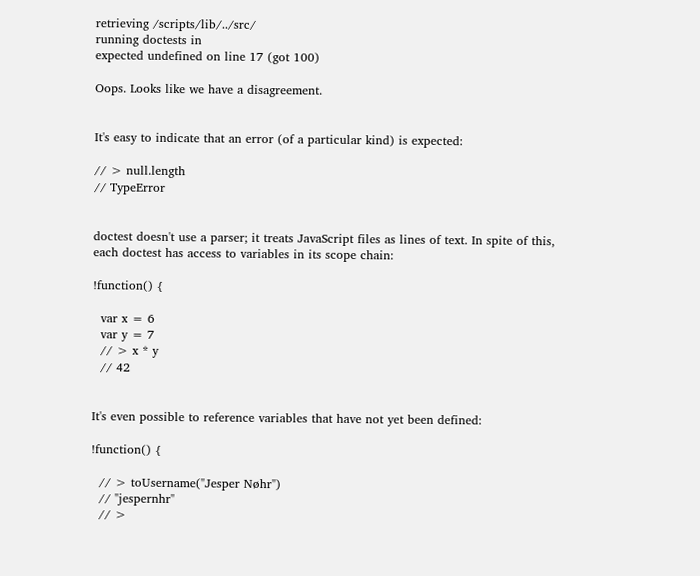retrieving /scripts/lib/../src/
running doctests in
expected undefined on line 17 (got 100)

Oops. Looks like we have a disagreement.


It's easy to indicate that an error (of a particular kind) is expected:

// > null.length
// TypeError


doctest doesn't use a parser; it treats JavaScript files as lines of text. In spite of this, each doctest has access to variables in its scope chain:

!function() {

  var x = 6
  var y = 7
  // > x * y
  // 42


It's even possible to reference variables that have not yet been defined:

!function() {

  // > toUsername("Jesper Nøhr")
  // "jespernhr"
  // >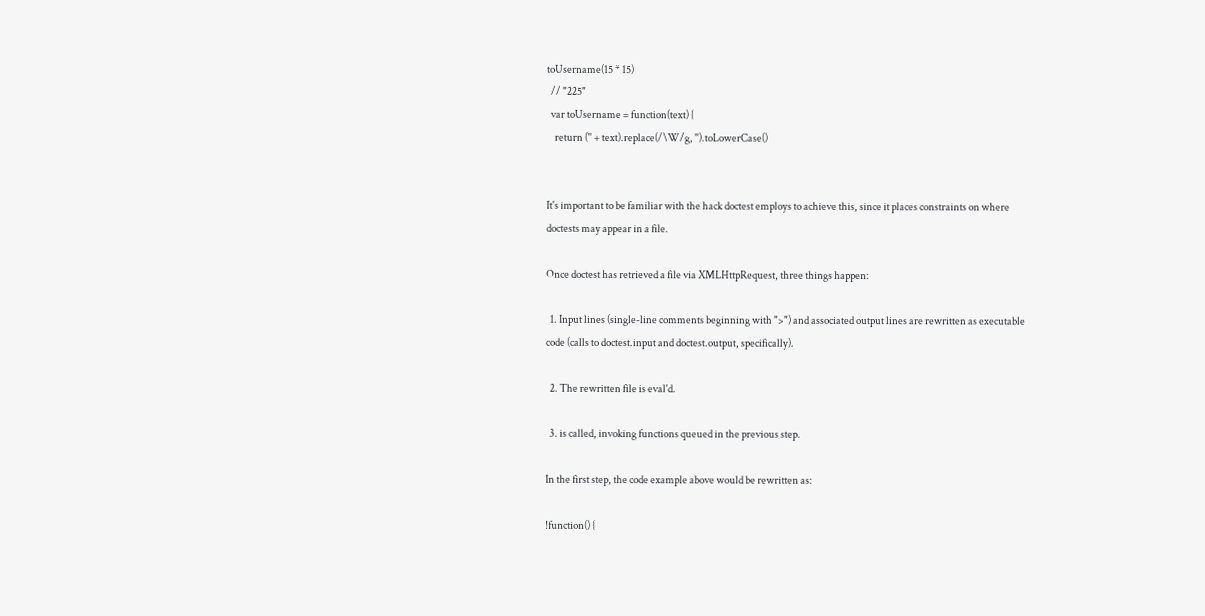toUsername(15 * 15)
  // "225"
  var toUsername = function(text) {
    return ('' + text).replace(/\W/g, '').toLowerCase()


It's important to be familiar with the hack doctest employs to achieve this, since it places constraints on where doctests may appear in a file.

Once doctest has retrieved a file via XMLHttpRequest, three things happen:

  1. Input lines (single-line comments beginning with ">") and associated output lines are rewritten as executable code (calls to doctest.input and doctest.output, specifically).

  2. The rewritten file is eval'd.

  3. is called, invoking functions queued in the previous step.

In the first step, the code example above would be rewritten as:

!function() {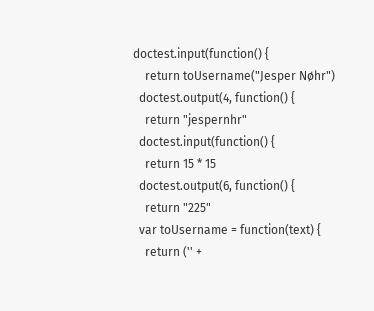doctest.input(function() {
    return toUsername("Jesper Nøhr")
  doctest.output(4, function() {
    return "jespernhr"
  doctest.input(function() {
    return 15 * 15
  doctest.output(6, function() {
    return "225"
  var toUsername = function(text) {
    return ('' +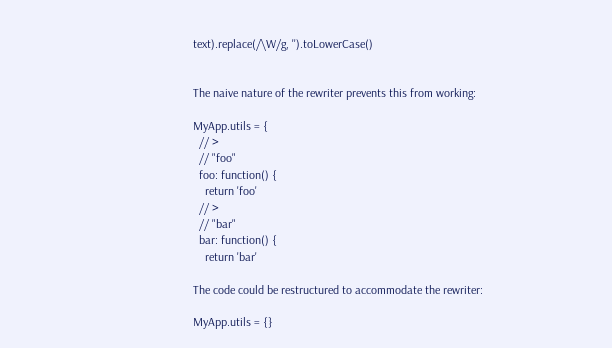text).replace(/\W/g, '').toLowerCase()


The naive nature of the rewriter prevents this from working:

MyApp.utils = {
  // >
  // "foo"
  foo: function() {
    return 'foo'
  // >
  // "bar"
  bar: function() {
    return 'bar'

The code could be restructured to accommodate the rewriter:

MyApp.utils = {}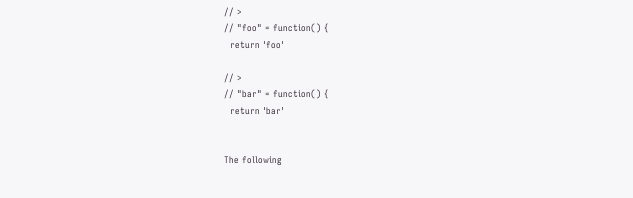// >
// "foo" = function() {
  return 'foo'

// >
// "bar" = function() {
  return 'bar'


The following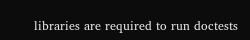libraries are required to run doctests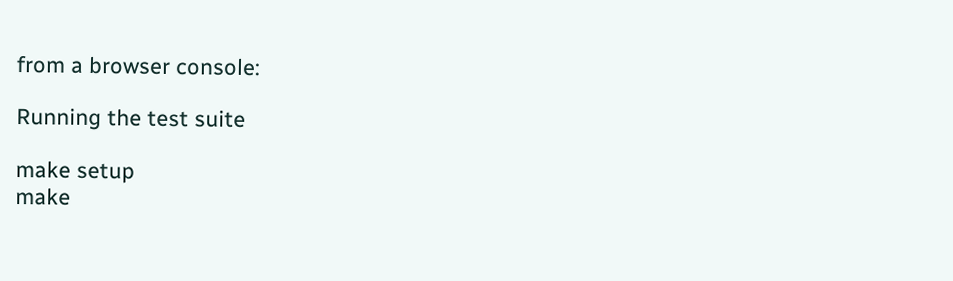from a browser console:

Running the test suite

make setup
make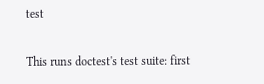test

This runs doctest's test suite: first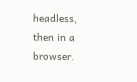headless, then in a browser.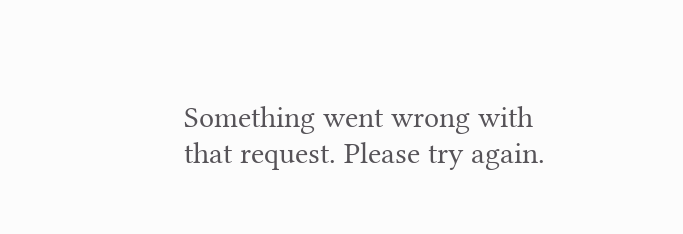Something went wrong with that request. Please try again.